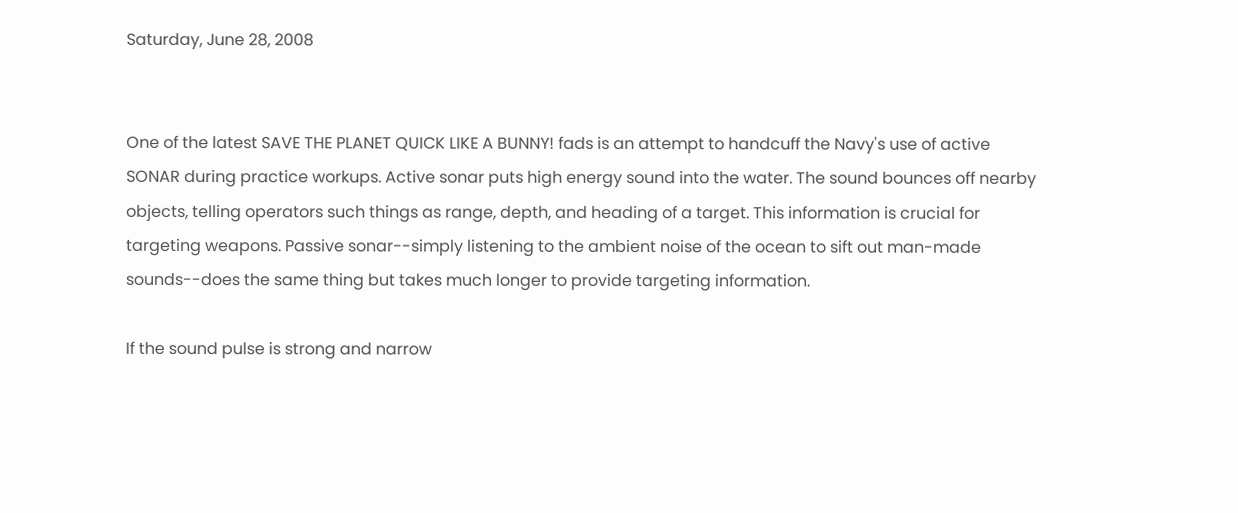Saturday, June 28, 2008


One of the latest SAVE THE PLANET QUICK LIKE A BUNNY! fads is an attempt to handcuff the Navy's use of active SONAR during practice workups. Active sonar puts high energy sound into the water. The sound bounces off nearby objects, telling operators such things as range, depth, and heading of a target. This information is crucial for targeting weapons. Passive sonar--simply listening to the ambient noise of the ocean to sift out man-made sounds--does the same thing but takes much longer to provide targeting information.

If the sound pulse is strong and narrow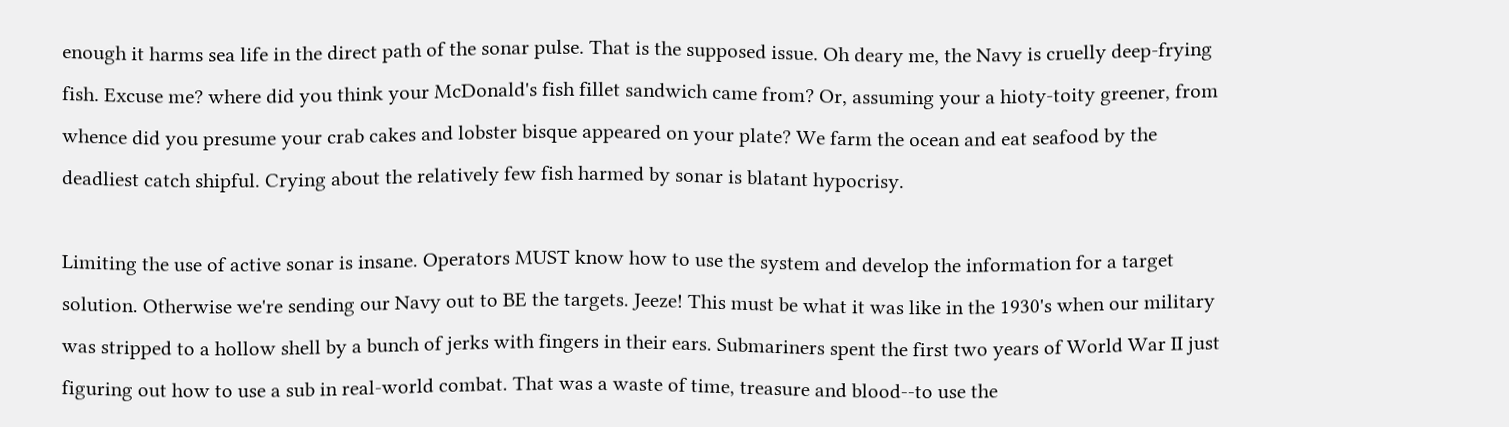enough it harms sea life in the direct path of the sonar pulse. That is the supposed issue. Oh deary me, the Navy is cruelly deep-frying fish. Excuse me? where did you think your McDonald's fish fillet sandwich came from? Or, assuming your a hioty-toity greener, from whence did you presume your crab cakes and lobster bisque appeared on your plate? We farm the ocean and eat seafood by the deadliest catch shipful. Crying about the relatively few fish harmed by sonar is blatant hypocrisy.

Limiting the use of active sonar is insane. Operators MUST know how to use the system and develop the information for a target solution. Otherwise we're sending our Navy out to BE the targets. Jeeze! This must be what it was like in the 1930's when our military was stripped to a hollow shell by a bunch of jerks with fingers in their ears. Submariners spent the first two years of World War II just figuring out how to use a sub in real-world combat. That was a waste of time, treasure and blood--to use the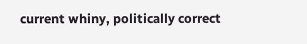current whiny, politically correct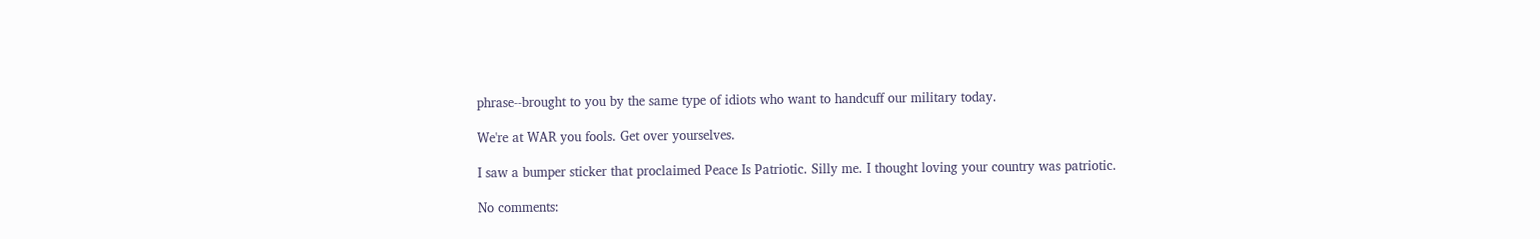phrase--brought to you by the same type of idiots who want to handcuff our military today.

We're at WAR you fools. Get over yourselves.

I saw a bumper sticker that proclaimed Peace Is Patriotic. Silly me. I thought loving your country was patriotic.

No comments: